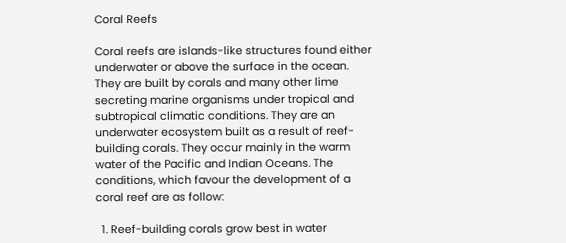Coral Reefs

Coral reefs are islands-like structures found either underwater or above the surface in the ocean. They are built by corals and many other lime secreting marine organisms under tropical and subtropical climatic conditions. They are an underwater ecosystem built as a result of reef-building corals. They occur mainly in the warm water of the Pacific and Indian Oceans. The conditions, which favour the development of a coral reef are as follow:

  1. Reef-building corals grow best in water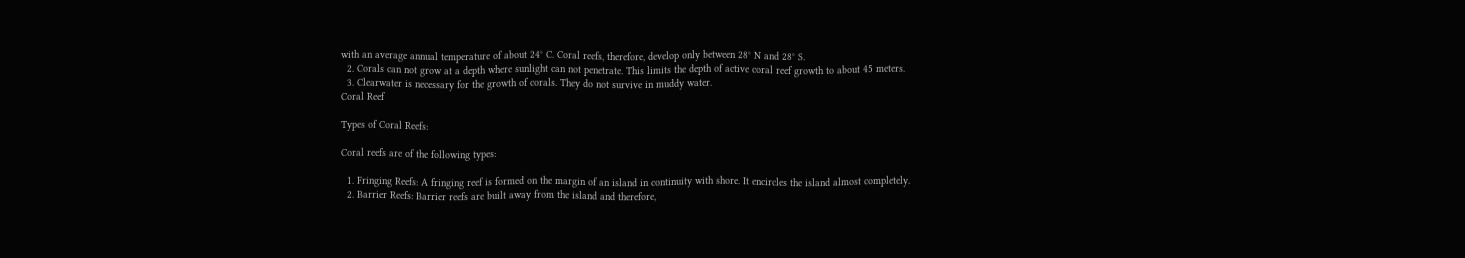with an average annual temperature of about 24° C. Coral reefs, therefore, develop only between 28° N and 28° S.
  2. Corals can not grow at a depth where sunlight can not penetrate. This limits the depth of active coral reef growth to about 45 meters.
  3. Clearwater is necessary for the growth of corals. They do not survive in muddy water.
Coral Reef

Types of Coral Reefs:

Coral reefs are of the following types:

  1. Fringing Reefs: A fringing reef is formed on the margin of an island in continuity with shore. It encircles the island almost completely.
  2. Barrier Reefs: Barrier reefs are built away from the island and therefore,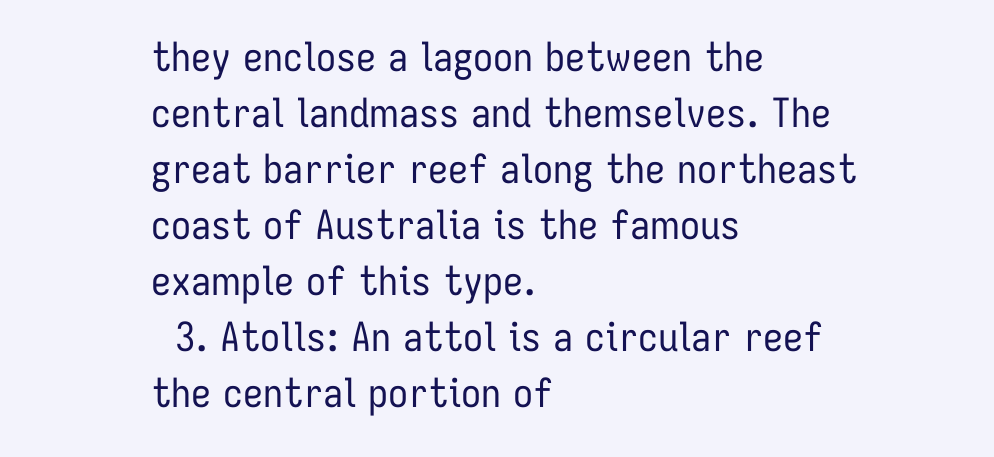they enclose a lagoon between the central landmass and themselves. The great barrier reef along the northeast coast of Australia is the famous example of this type.
  3. Atolls: An attol is a circular reef the central portion of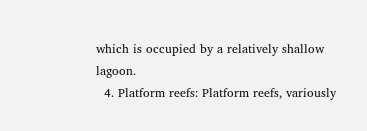which is occupied by a relatively shallow lagoon.
  4. Platform reefs: Platform reefs, variously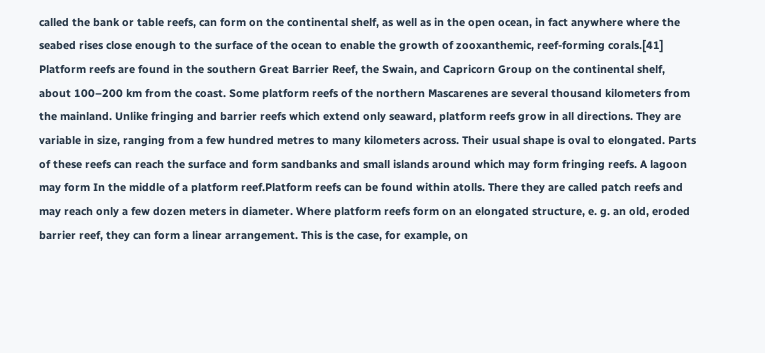called the bank or table reefs, can form on the continental shelf, as well as in the open ocean, in fact anywhere where the seabed rises close enough to the surface of the ocean to enable the growth of zooxanthemic, reef-forming corals.[41] Platform reefs are found in the southern Great Barrier Reef, the Swain, and Capricorn Group on the continental shelf, about 100–200 km from the coast. Some platform reefs of the northern Mascarenes are several thousand kilometers from the mainland. Unlike fringing and barrier reefs which extend only seaward, platform reefs grow in all directions. They are variable in size, ranging from a few hundred metres to many kilometers across. Their usual shape is oval to elongated. Parts of these reefs can reach the surface and form sandbanks and small islands around which may form fringing reefs. A lagoon may form In the middle of a platform reef.Platform reefs can be found within atolls. There they are called patch reefs and may reach only a few dozen meters in diameter. Where platform reefs form on an elongated structure, e. g. an old, eroded barrier reef, they can form a linear arrangement. This is the case, for example, on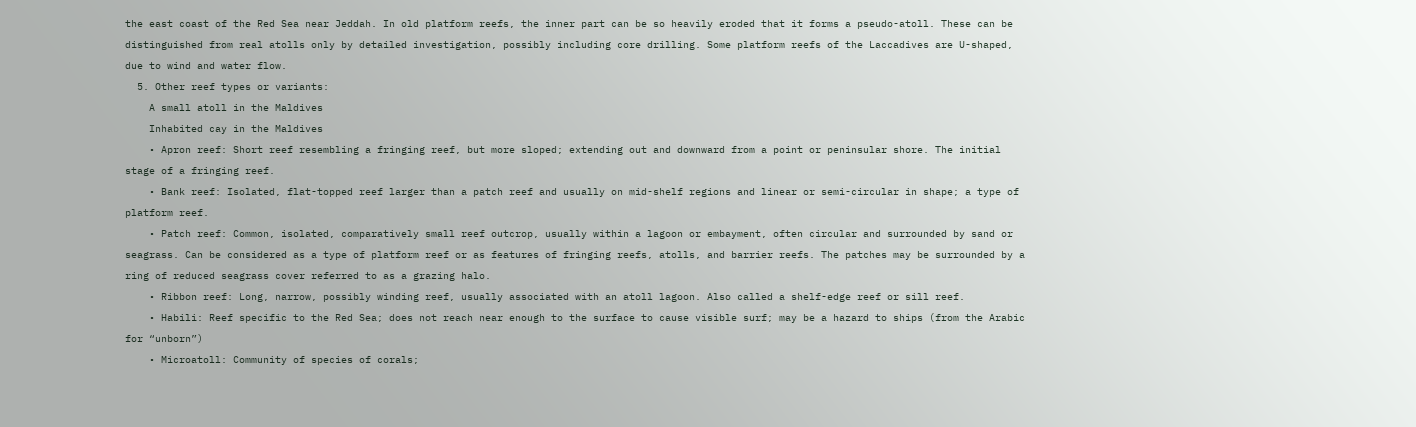the east coast of the Red Sea near Jeddah. In old platform reefs, the inner part can be so heavily eroded that it forms a pseudo-atoll. These can be distinguished from real atolls only by detailed investigation, possibly including core drilling. Some platform reefs of the Laccadives are U-shaped, due to wind and water flow.
  5. Other reef types or variants:
    A small atoll in the Maldives
    Inhabited cay in the Maldives
    • Apron reef: Short reef resembling a fringing reef, but more sloped; extending out and downward from a point or peninsular shore. The initial stage of a fringing reef.
    • Bank reef: Isolated, flat-topped reef larger than a patch reef and usually on mid-shelf regions and linear or semi-circular in shape; a type of platform reef.
    • Patch reef: Common, isolated, comparatively small reef outcrop, usually within a lagoon or embayment, often circular and surrounded by sand or seagrass. Can be considered as a type of platform reef or as features of fringing reefs, atolls, and barrier reefs. The patches may be surrounded by a ring of reduced seagrass cover referred to as a grazing halo.
    • Ribbon reef: Long, narrow, possibly winding reef, usually associated with an atoll lagoon. Also called a shelf-edge reef or sill reef.
    • Habili: Reef specific to the Red Sea; does not reach near enough to the surface to cause visible surf; may be a hazard to ships (from the Arabic for “unborn”)
    • Microatoll: Community of species of corals;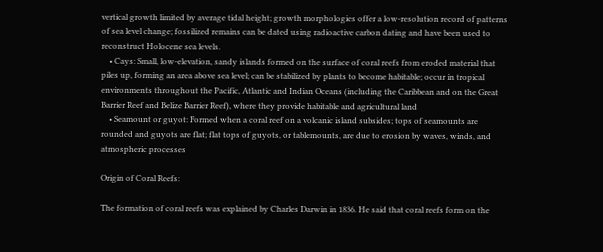vertical growth limited by average tidal height; growth morphologies offer a low-resolution record of patterns of sea level change; fossilized remains can be dated using radioactive carbon dating and have been used to reconstruct Holocene sea levels.
    • Cays: Small, low-elevation, sandy islands formed on the surface of coral reefs from eroded material that piles up, forming an area above sea level; can be stabilized by plants to become habitable; occur in tropical environments throughout the Pacific, Atlantic and Indian Oceans (including the Caribbean and on the Great Barrier Reef and Belize Barrier Reef), where they provide habitable and agricultural land
    • Seamount or guyot: Formed when a coral reef on a volcanic island subsides; tops of seamounts are rounded and guyots are flat; flat tops of guyots, or tablemounts, are due to erosion by waves, winds, and atmospheric processes

Origin of Coral Reefs:

The formation of coral reefs was explained by Charles Darwin in 1836. He said that coral reefs form on the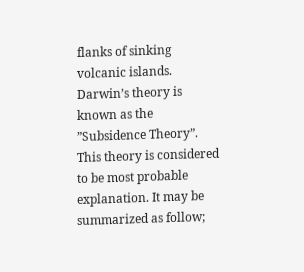flanks of sinking volcanic islands. Darwin’s theory is known as the ”Subsidence Theory”. This theory is considered to be most probable explanation. It may be summarized as follow;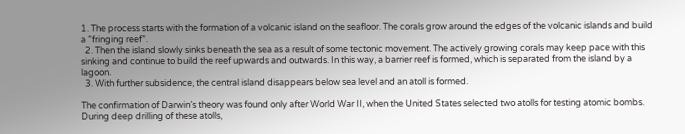1. The process starts with the formation of a volcanic island on the seafloor. The corals grow around the edges of the volcanic islands and build a ”fringing reef”.
  2. Then the island slowly sinks beneath the sea as a result of some tectonic movement. The actively growing corals may keep pace with this sinking and continue to build the reef upwards and outwards. In this way, a barrier reef is formed, which is separated from the island by a lagoon.
  3. With further subsidence, the central island disappears below sea level and an atoll is formed.

The confirmation of Darwin’s theory was found only after World War II, when the United States selected two atolls for testing atomic bombs. During deep drilling of these atolls,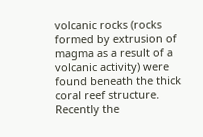volcanic rocks (rocks formed by extrusion of magma as a result of a volcanic activity) were found beneath the thick coral reef structure. Recently the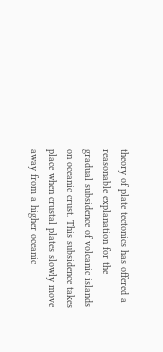theory of plate tectonics has offered a reasonable explanation for the gradual subsidence of volcanic islands on oceanic crust. This subsidence takes place when crustal plates slowly move away from a higher oceanic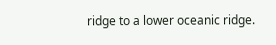ridge to a lower oceanic ridge.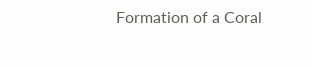Formation of a Coral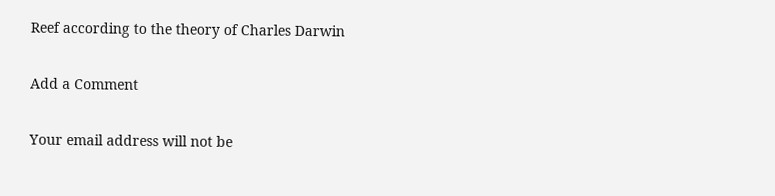Reef according to the theory of Charles Darwin

Add a Comment

Your email address will not be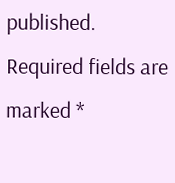published. Required fields are marked *